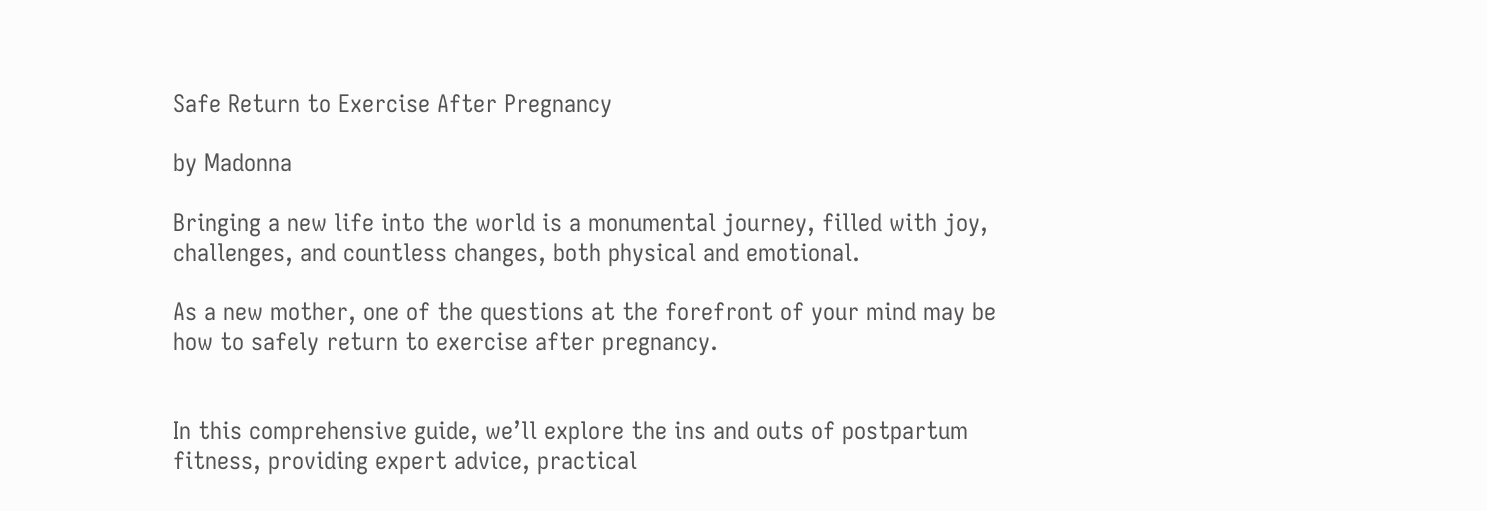Safe Return to Exercise After Pregnancy

by Madonna

Bringing a new life into the world is a monumental journey, filled with joy, challenges, and countless changes, both physical and emotional.

As a new mother, one of the questions at the forefront of your mind may be how to safely return to exercise after pregnancy.


In this comprehensive guide, we’ll explore the ins and outs of postpartum fitness, providing expert advice, practical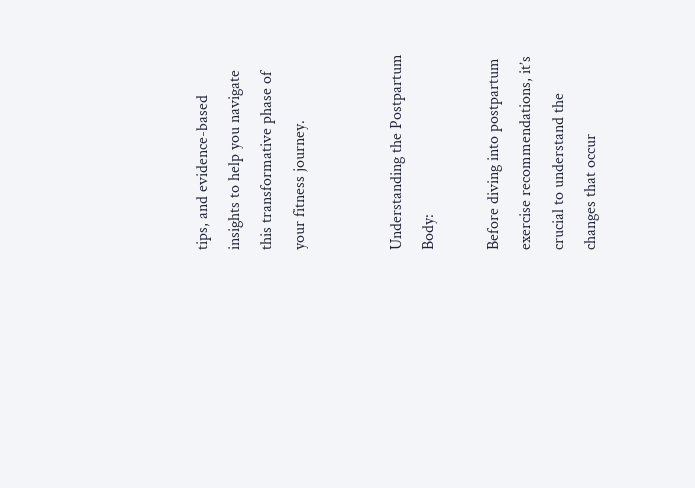tips, and evidence-based insights to help you navigate this transformative phase of your fitness journey.


Understanding the Postpartum Body:

Before diving into postpartum exercise recommendations, it’s crucial to understand the changes that occur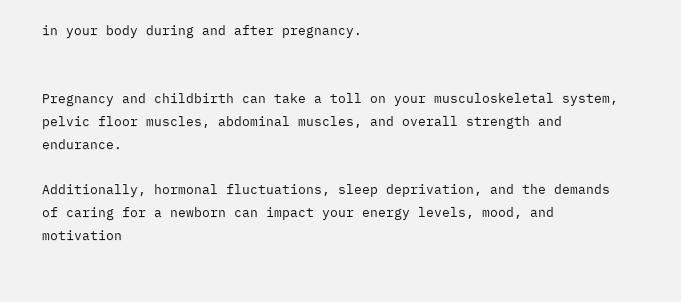in your body during and after pregnancy.


Pregnancy and childbirth can take a toll on your musculoskeletal system, pelvic floor muscles, abdominal muscles, and overall strength and endurance.

Additionally, hormonal fluctuations, sleep deprivation, and the demands of caring for a newborn can impact your energy levels, mood, and motivation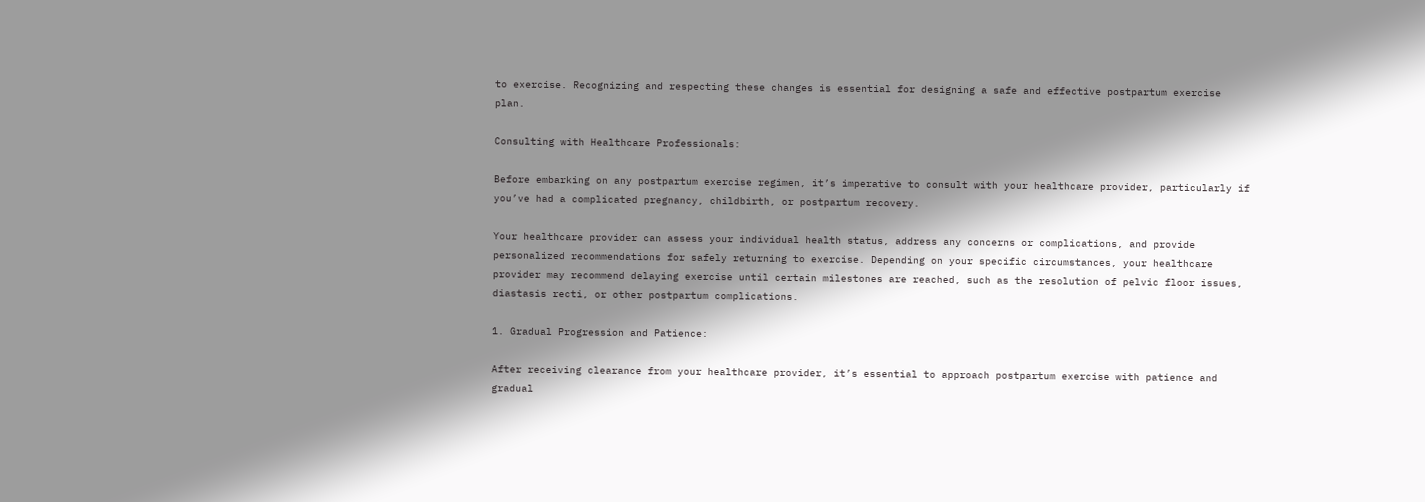to exercise. Recognizing and respecting these changes is essential for designing a safe and effective postpartum exercise plan.

Consulting with Healthcare Professionals:

Before embarking on any postpartum exercise regimen, it’s imperative to consult with your healthcare provider, particularly if you’ve had a complicated pregnancy, childbirth, or postpartum recovery.

Your healthcare provider can assess your individual health status, address any concerns or complications, and provide personalized recommendations for safely returning to exercise. Depending on your specific circumstances, your healthcare provider may recommend delaying exercise until certain milestones are reached, such as the resolution of pelvic floor issues, diastasis recti, or other postpartum complications.

1. Gradual Progression and Patience:

After receiving clearance from your healthcare provider, it’s essential to approach postpartum exercise with patience and gradual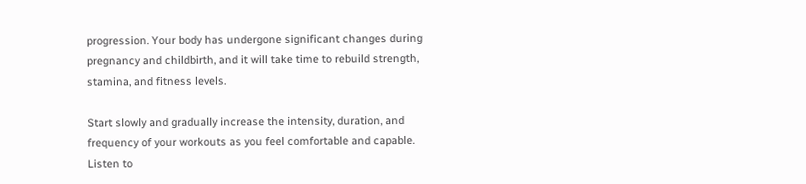progression. Your body has undergone significant changes during pregnancy and childbirth, and it will take time to rebuild strength, stamina, and fitness levels.

Start slowly and gradually increase the intensity, duration, and frequency of your workouts as you feel comfortable and capable. Listen to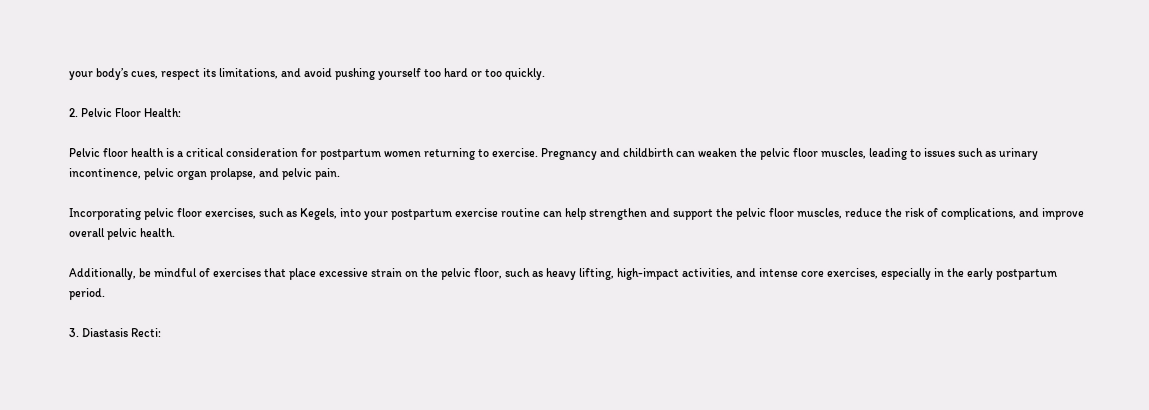your body’s cues, respect its limitations, and avoid pushing yourself too hard or too quickly.

2. Pelvic Floor Health:

Pelvic floor health is a critical consideration for postpartum women returning to exercise. Pregnancy and childbirth can weaken the pelvic floor muscles, leading to issues such as urinary incontinence, pelvic organ prolapse, and pelvic pain.

Incorporating pelvic floor exercises, such as Kegels, into your postpartum exercise routine can help strengthen and support the pelvic floor muscles, reduce the risk of complications, and improve overall pelvic health.

Additionally, be mindful of exercises that place excessive strain on the pelvic floor, such as heavy lifting, high-impact activities, and intense core exercises, especially in the early postpartum period.

3. Diastasis Recti: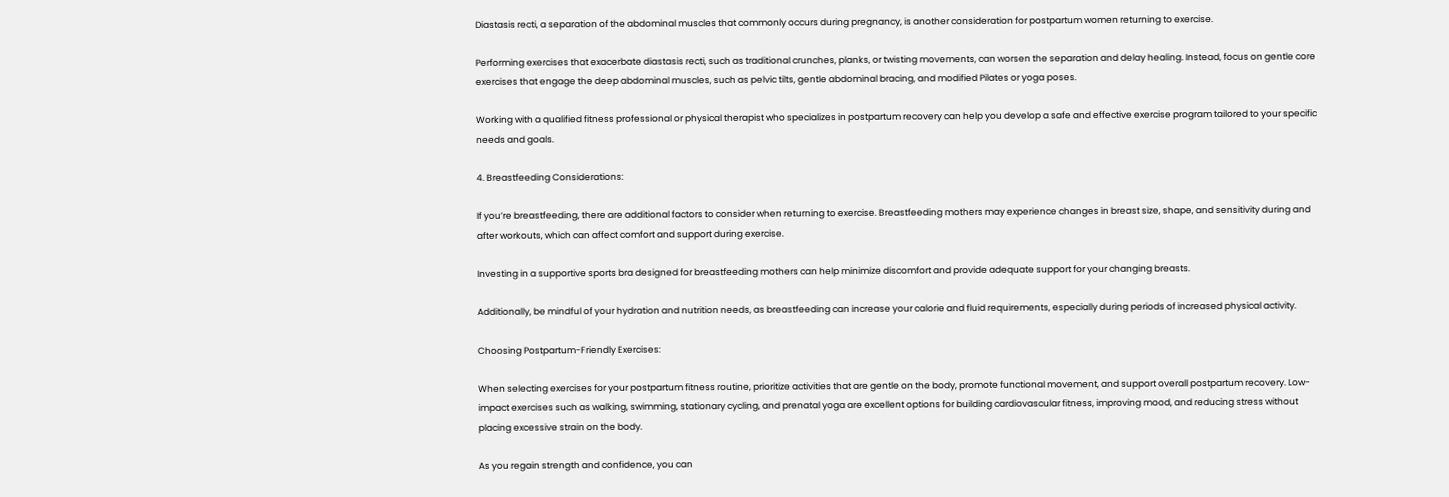Diastasis recti, a separation of the abdominal muscles that commonly occurs during pregnancy, is another consideration for postpartum women returning to exercise.

Performing exercises that exacerbate diastasis recti, such as traditional crunches, planks, or twisting movements, can worsen the separation and delay healing. Instead, focus on gentle core exercises that engage the deep abdominal muscles, such as pelvic tilts, gentle abdominal bracing, and modified Pilates or yoga poses.

Working with a qualified fitness professional or physical therapist who specializes in postpartum recovery can help you develop a safe and effective exercise program tailored to your specific needs and goals.

4. Breastfeeding Considerations:

If you’re breastfeeding, there are additional factors to consider when returning to exercise. Breastfeeding mothers may experience changes in breast size, shape, and sensitivity during and after workouts, which can affect comfort and support during exercise.

Investing in a supportive sports bra designed for breastfeeding mothers can help minimize discomfort and provide adequate support for your changing breasts.

Additionally, be mindful of your hydration and nutrition needs, as breastfeeding can increase your calorie and fluid requirements, especially during periods of increased physical activity.

Choosing Postpartum-Friendly Exercises:

When selecting exercises for your postpartum fitness routine, prioritize activities that are gentle on the body, promote functional movement, and support overall postpartum recovery. Low-impact exercises such as walking, swimming, stationary cycling, and prenatal yoga are excellent options for building cardiovascular fitness, improving mood, and reducing stress without placing excessive strain on the body.

As you regain strength and confidence, you can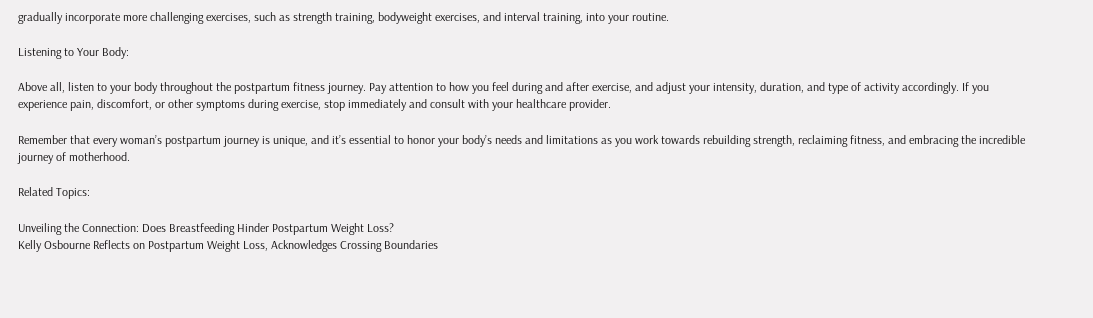gradually incorporate more challenging exercises, such as strength training, bodyweight exercises, and interval training, into your routine.

Listening to Your Body:

Above all, listen to your body throughout the postpartum fitness journey. Pay attention to how you feel during and after exercise, and adjust your intensity, duration, and type of activity accordingly. If you experience pain, discomfort, or other symptoms during exercise, stop immediately and consult with your healthcare provider.

Remember that every woman’s postpartum journey is unique, and it’s essential to honor your body’s needs and limitations as you work towards rebuilding strength, reclaiming fitness, and embracing the incredible journey of motherhood.

Related Topics:

Unveiling the Connection: Does Breastfeeding Hinder Postpartum Weight Loss?
Kelly Osbourne Reflects on Postpartum Weight Loss, Acknowledges Crossing Boundaries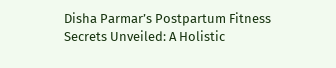Disha Parmar’s Postpartum Fitness Secrets Unveiled: A Holistic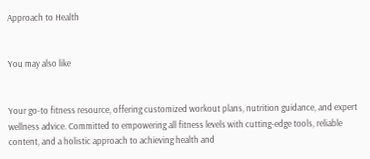Approach to Health


You may also like


Your go-to fitness resource, offering customized workout plans, nutrition guidance, and expert wellness advice. Committed to empowering all fitness levels with cutting-edge tools, reliable content, and a holistic approach to achieving health and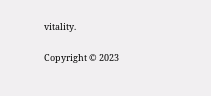vitality.

Copyright © 2023